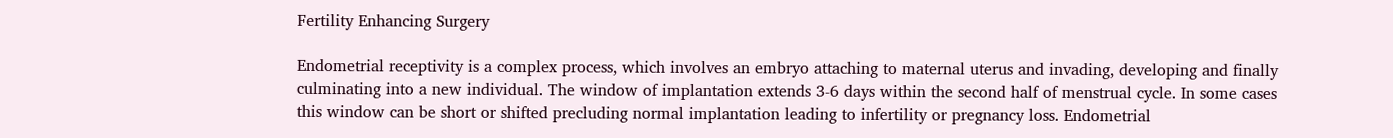Fertility Enhancing Surgery

Endometrial receptivity is a complex process, which involves an embryo attaching to maternal uterus and invading, developing and finally culminating into a new individual. The window of implantation extends 3-6 days within the second half of menstrual cycle. In some cases this window can be short or shifted precluding normal implantation leading to infertility or pregnancy loss. Endometrial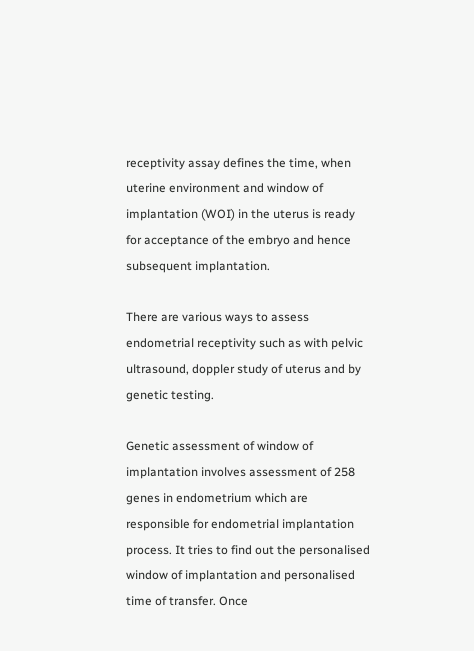receptivity assay defines the time, when uterine environment and window of implantation (WOI) in the uterus is ready for acceptance of the embryo and hence subsequent implantation.

There are various ways to assess endometrial receptivity such as with pelvic ultrasound, doppler study of uterus and by genetic testing.

Genetic assessment of window of implantation involves assessment of 258 genes in endometrium which are responsible for endometrial implantation process. It tries to find out the personalised window of implantation and personalised time of transfer. Once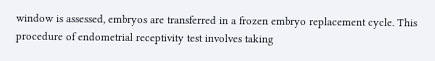window is assessed, embryos are transferred in a frozen embryo replacement cycle. This procedure of endometrial receptivity test involves taking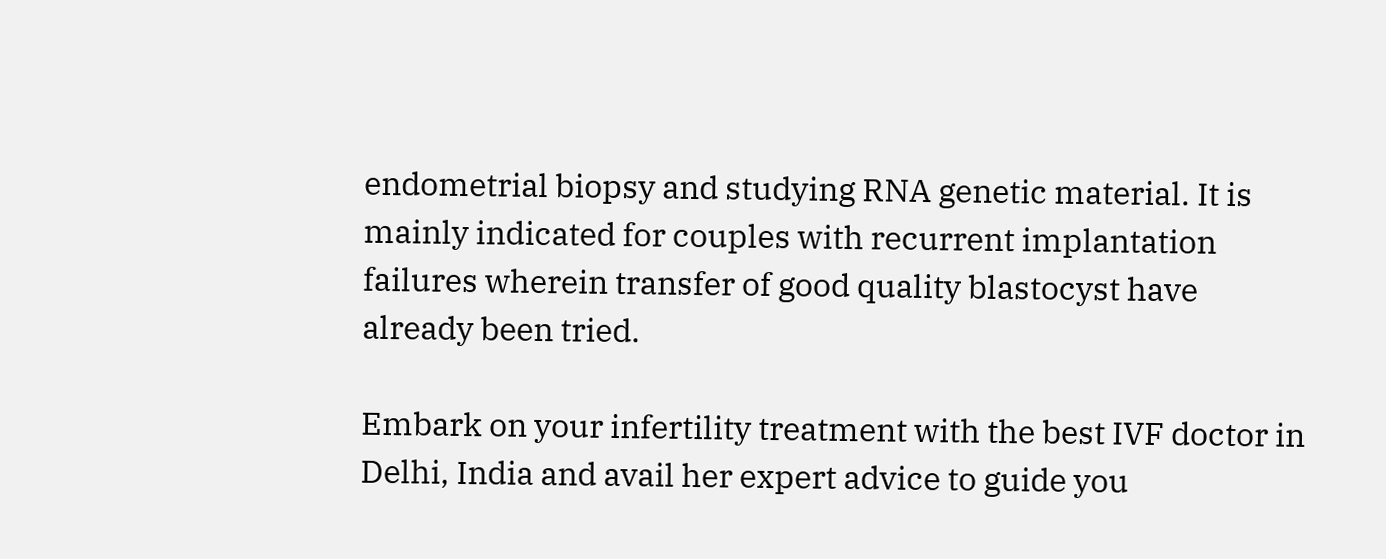endometrial biopsy and studying RNA genetic material. It is mainly indicated for couples with recurrent implantation failures wherein transfer of good quality blastocyst have already been tried.

Embark on your infertility treatment with the best IVF doctor in Delhi, India and avail her expert advice to guide you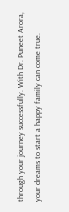through your journey successfully. With Dr. Puneet Arora, your dreams to start a happy family can come true.